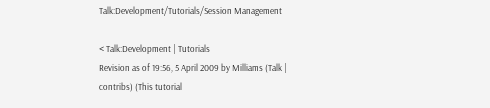Talk:Development/Tutorials/Session Management

< Talk:Development | Tutorials
Revision as of 19:56, 5 April 2009 by Milliams (Talk | contribs) (This tutorial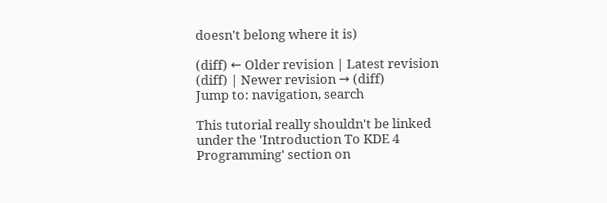doesn't belong where it is)

(diff) ← Older revision | Latest revision (diff) | Newer revision → (diff)
Jump to: navigation, search

This tutorial really shouldn't be linked under the 'Introduction To KDE 4 Programming' section on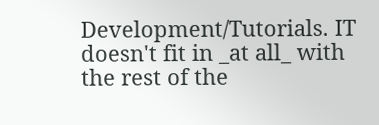Development/Tutorials. IT doesn't fit in _at all_ with the rest of the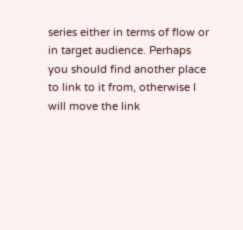series either in terms of flow or in target audience. Perhaps you should find another place to link to it from, otherwise I will move the link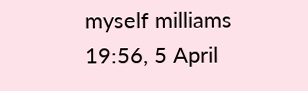myself milliams 19:56, 5 April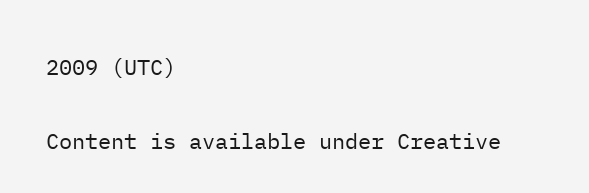2009 (UTC)

Content is available under Creative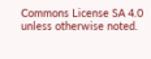Commons License SA 4.0 unless otherwise noted.